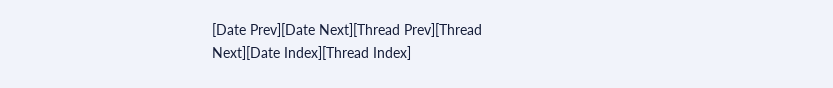[Date Prev][Date Next][Thread Prev][Thread Next][Date Index][Thread Index]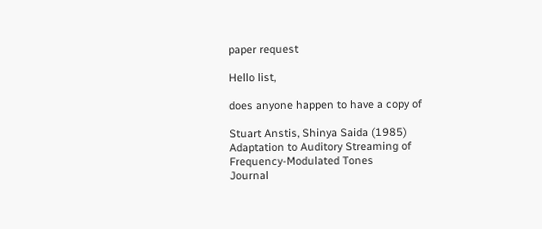paper request

Hello list,

does anyone happen to have a copy of

Stuart Anstis, Shinya Saida (1985)
Adaptation to Auditory Streaming of Frequency-Modulated Tones
Journal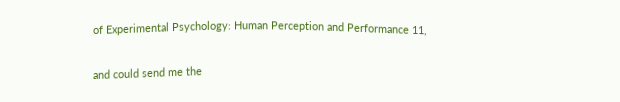of Experimental Psychology: Human Perception and Performance 11,

and could send me the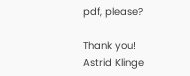pdf, please?

Thank you!
Astrid Klinge